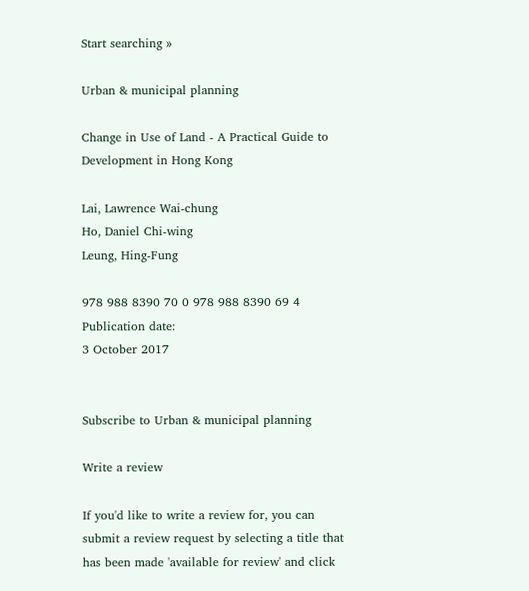Start searching »

Urban & municipal planning

Change in Use of Land - A Practical Guide to Development in Hong Kong

Lai, Lawrence Wai-chung
Ho, Daniel Chi-wing
Leung, Hing-Fung

978 988 8390 70 0 978 988 8390 69 4
Publication date:
3 October 2017


Subscribe to Urban & municipal planning

Write a review

If you'd like to write a review for, you can submit a review request by selecting a title that has been made 'available for review' and click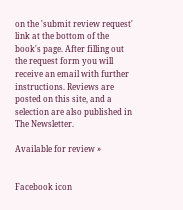on the 'submit review request' link at the bottom of the book's page. After filling out the request form you will receive an email with further instructions. Reviews are posted on this site, and a selection are also published in The Newsletter.

Available for review »


Facebook icon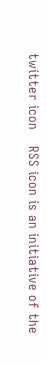twitter icon    RSS icon is an initiative of the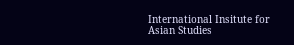International Insitute for Asian Studies